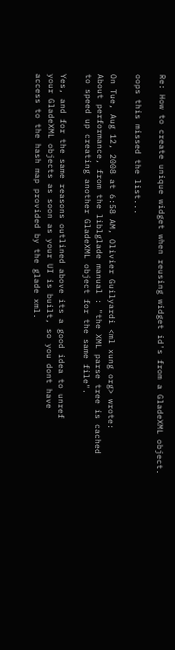Re: How to create unique widget when reusing widget id's from a GladeXML object.

oops this missed the list...

On Tue, Aug 12, 2008 at 6:58 AM, Olivier Guilyardi <ml xung org> wrote:
About performance, from the liblglade manual : "the XML parse tree is cached
to speed up creating another GladeXML object for the same file".

Yes, and for the same reasons outlined above its a good idea to unref
your GladeXML objects as soon as your UI is built, so you dont have
access to the hash map provided by the glade xml.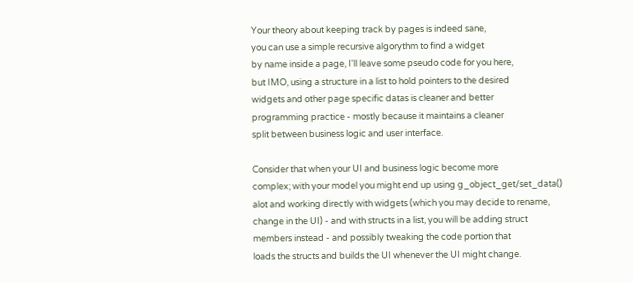Your theory about keeping track by pages is indeed sane,
you can use a simple recursive algorythm to find a widget
by name inside a page, I'll leave some pseudo code for you here,
but IMO, using a structure in a list to hold pointers to the desired
widgets and other page specific datas is cleaner and better
programming practice - mostly because it maintains a cleaner
split between business logic and user interface.

Consider that when your UI and business logic become more
complex; with your model you might end up using g_object_get/set_data()
alot and working directly with widgets (which you may decide to rename,
change in the UI) - and with structs in a list, you will be adding struct
members instead - and possibly tweaking the code portion that
loads the structs and builds the UI whenever the UI might change.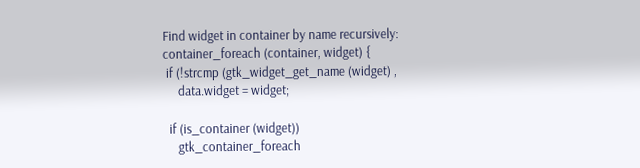Find widget in container by name recursively:
container_foreach (container, widget) {
 if (!strcmp (gtk_widget_get_name (widget) ,
     data.widget = widget;

  if (is_container (widget))
     gtk_container_foreach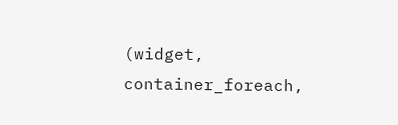(widget, container_foreach,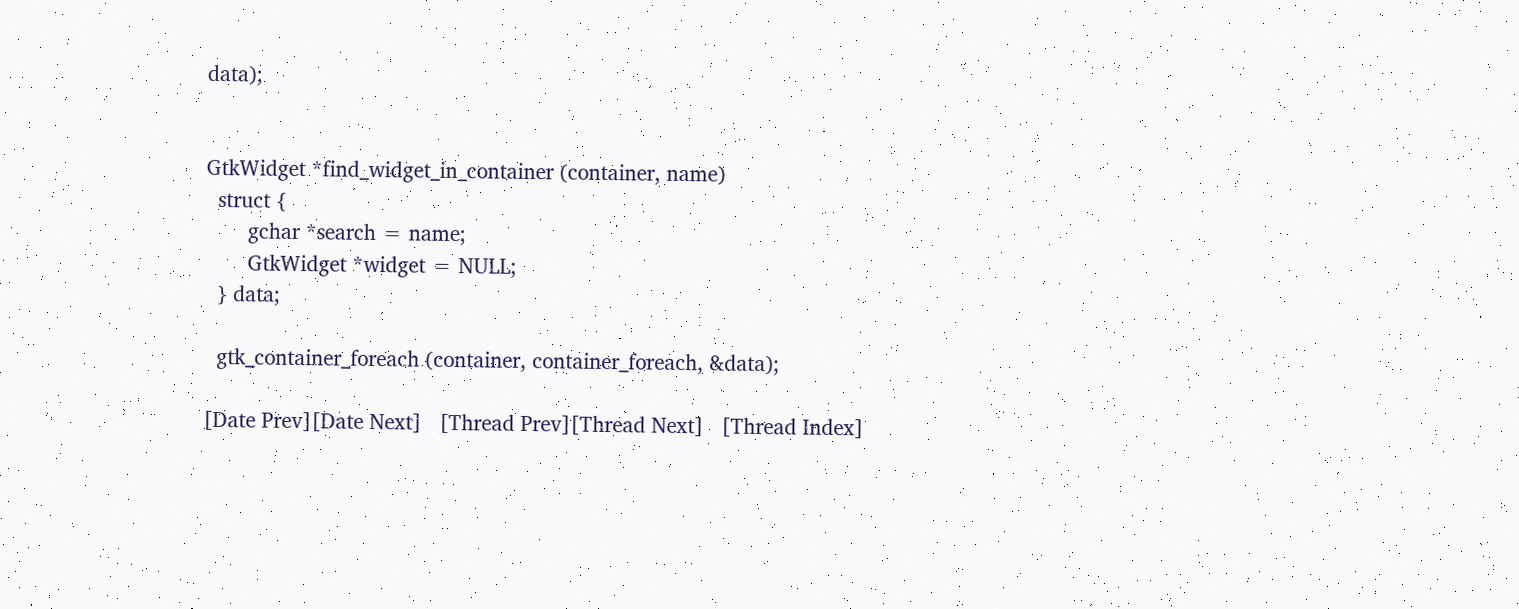data);


GtkWidget *find_widget_in_container (container, name)
  struct {
       gchar *search = name;
       GtkWidget *widget = NULL;
  } data;

  gtk_container_foreach (container, container_foreach, &data);

[Date Prev][Date Next]   [Thread Prev][Thread Next]   [Thread Index]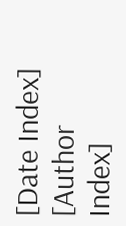[Date Index] [Author Index]